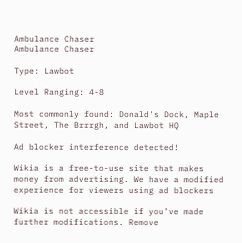Ambulance Chaser
Ambulance Chaser

Type: Lawbot

Level Ranging: 4-8

Most commonly found: Donald's Dock, Maple Street, The Brrrgh, and Lawbot HQ

Ad blocker interference detected!

Wikia is a free-to-use site that makes money from advertising. We have a modified experience for viewers using ad blockers

Wikia is not accessible if you’ve made further modifications. Remove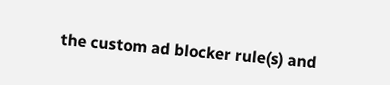the custom ad blocker rule(s) and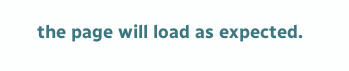the page will load as expected.